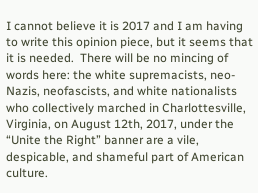I cannot believe it is 2017 and I am having to write this opinion piece, but it seems that it is needed.  There will be no mincing of words here: the white supremacists, neo-Nazis, neofascists, and white nationalists who collectively marched in Charlottesville, Virginia, on August 12th, 2017, under the “Unite the Right” banner are a vile, despicable, and shameful part of American culture.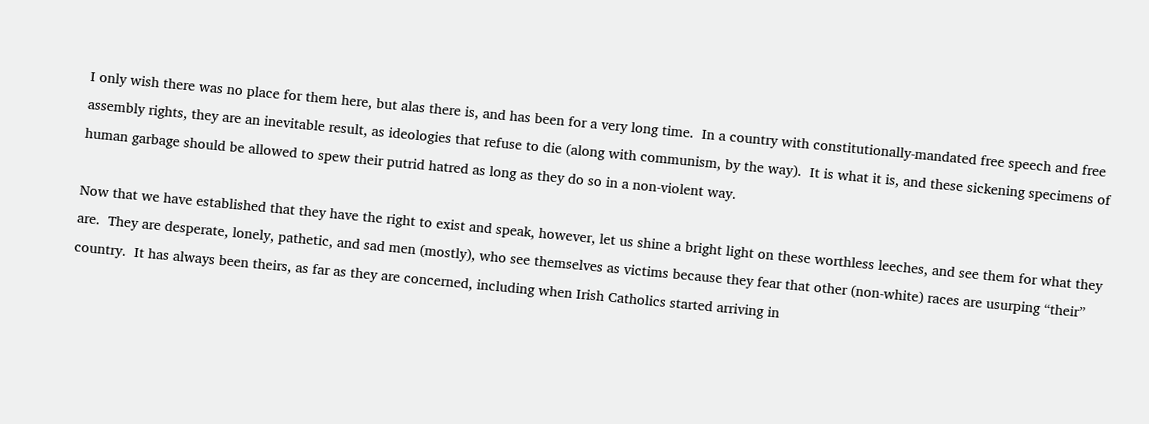I only wish there was no place for them here, but alas there is, and has been for a very long time.  In a country with constitutionally-mandated free speech and free assembly rights, they are an inevitable result, as ideologies that refuse to die (along with communism, by the way).  It is what it is, and these sickening specimens of human garbage should be allowed to spew their putrid hatred as long as they do so in a non-violent way.

Now that we have established that they have the right to exist and speak, however, let us shine a bright light on these worthless leeches, and see them for what they are.  They are desperate, lonely, pathetic, and sad men (mostly), who see themselves as victims because they fear that other (non-white) races are usurping “their” country.  It has always been theirs, as far as they are concerned, including when Irish Catholics started arriving in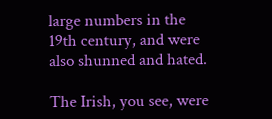large numbers in the 19th century, and were also shunned and hated.

The Irish, you see, were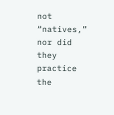not “natives,” nor did they practice the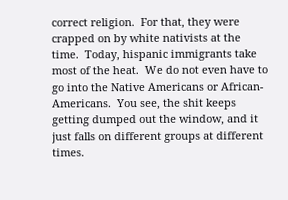correct religion.  For that, they were crapped on by white nativists at the time.  Today, hispanic immigrants take most of the heat.  We do not even have to go into the Native Americans or African-Americans.  You see, the shit keeps getting dumped out the window, and it just falls on different groups at different times.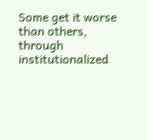Some get it worse than others, through institutionalized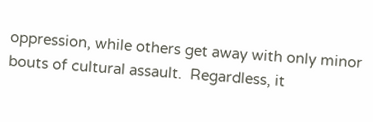oppression, while others get away with only minor bouts of cultural assault.  Regardless, it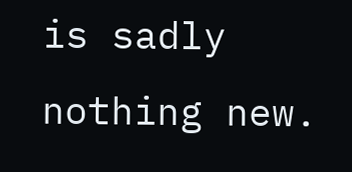is sadly nothing new.